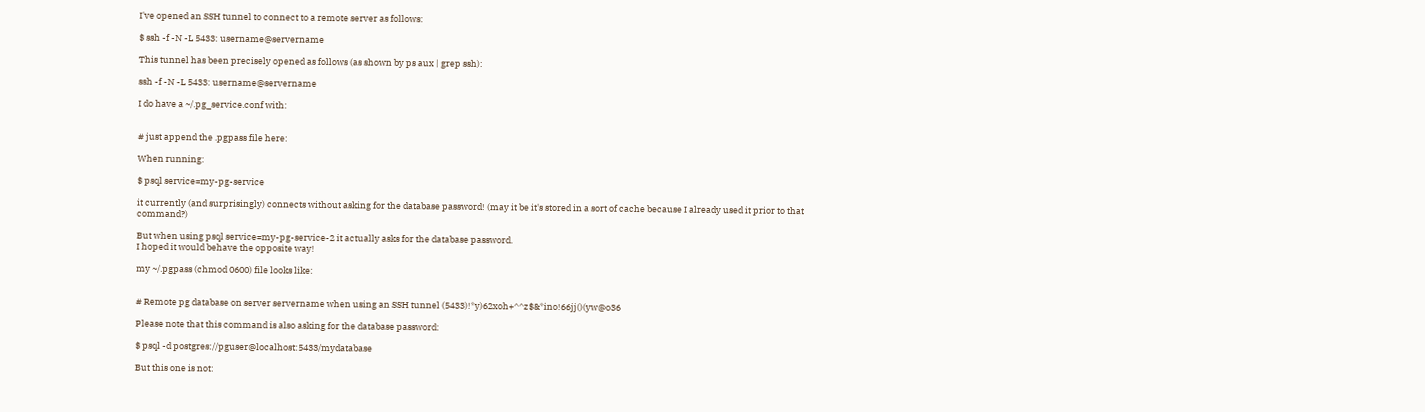I've opened an SSH tunnel to connect to a remote server as follows:

$ ssh -f -N -L 5433: username@servername

This tunnel has been precisely opened as follows (as shown by ps aux | grep ssh):

ssh -f -N -L 5433: username@servername

I do have a ~/.pg_service.conf with:


# just append the .pgpass file here:

When running:

$ psql service=my-pg-service

it currently (and surprisingly) connects without asking for the database password! (may it be it's stored in a sort of cache because I already used it prior to that command?)

But when using psql service=my-pg-service-2 it actually asks for the database password.
I hoped it would behave the opposite way!

my ~/.pgpass (chmod 0600) file looks like:


# Remote pg database on server servername when using an SSH tunnel (5433)!*y)62xoh+^^z$&*ino!66jj()(yw@o36

Please note that this command is also asking for the database password:

$ psql -d postgres://pguser@localhost:5433/mydatabase

But this one is not: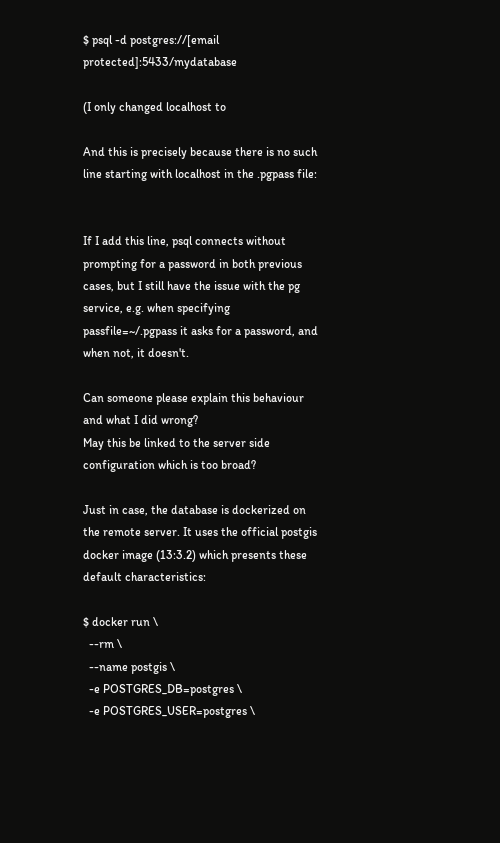$ psql -d postgres://[email protected]:5433/mydatabase

(I only changed localhost to

And this is precisely because there is no such line starting with localhost in the .pgpass file:


If I add this line, psql connects without prompting for a password in both previous cases, but I still have the issue with the pg service, e.g. when specifying passfile=~/.pgpass it asks for a password, and when not, it doesn't.

Can someone please explain this behaviour and what I did wrong?
May this be linked to the server side configuration which is too broad?

Just in case, the database is dockerized on the remote server. It uses the official postgis docker image (13:3.2) which presents these default characteristics:

$ docker run \
  --rm \
  --name postgis \
  -e POSTGRES_DB=postgres \
  -e POSTGRES_USER=postgres \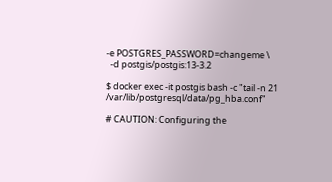-e POSTGRES_PASSWORD=changeme \
  -d postgis/postgis:13-3.2

$ docker exec -it postgis bash -c "tail -n 21 /var/lib/postgresql/data/pg_hba.conf"

# CAUTION: Configuring the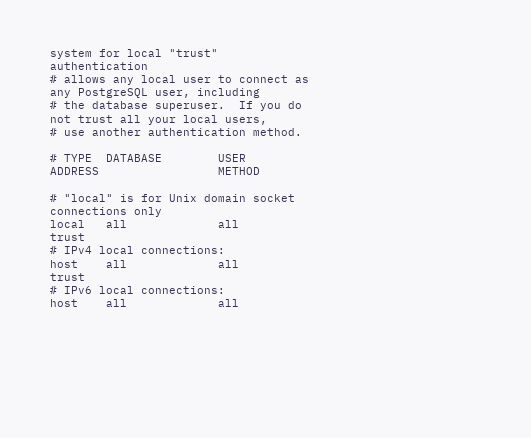system for local "trust" authentication
# allows any local user to connect as any PostgreSQL user, including
# the database superuser.  If you do not trust all your local users,
# use another authentication method.

# TYPE  DATABASE        USER            ADDRESS                 METHOD

# "local" is for Unix domain socket connections only
local   all             all                                     trust
# IPv4 local connections:
host    all             all               trust
# IPv6 local connections:
host    all             all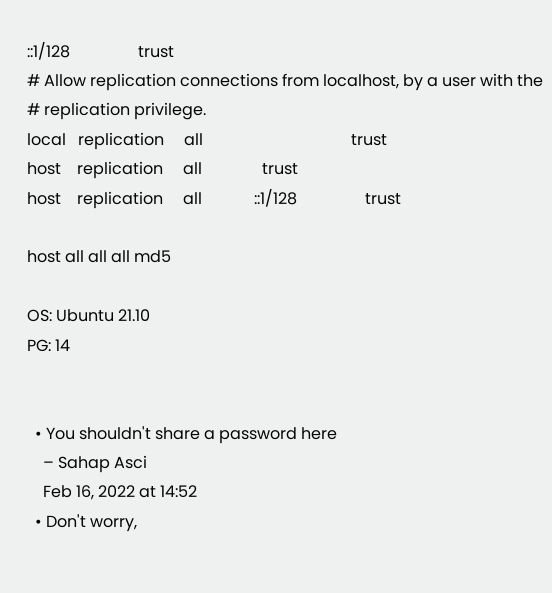::1/128                 trust
# Allow replication connections from localhost, by a user with the
# replication privilege.
local   replication     all                                     trust
host    replication     all               trust
host    replication     all             ::1/128                 trust

host all all all md5

OS: Ubuntu 21.10
PG: 14


  • You shouldn't share a password here
    – Sahap Asci
    Feb 16, 2022 at 14:52
  • Don't worry,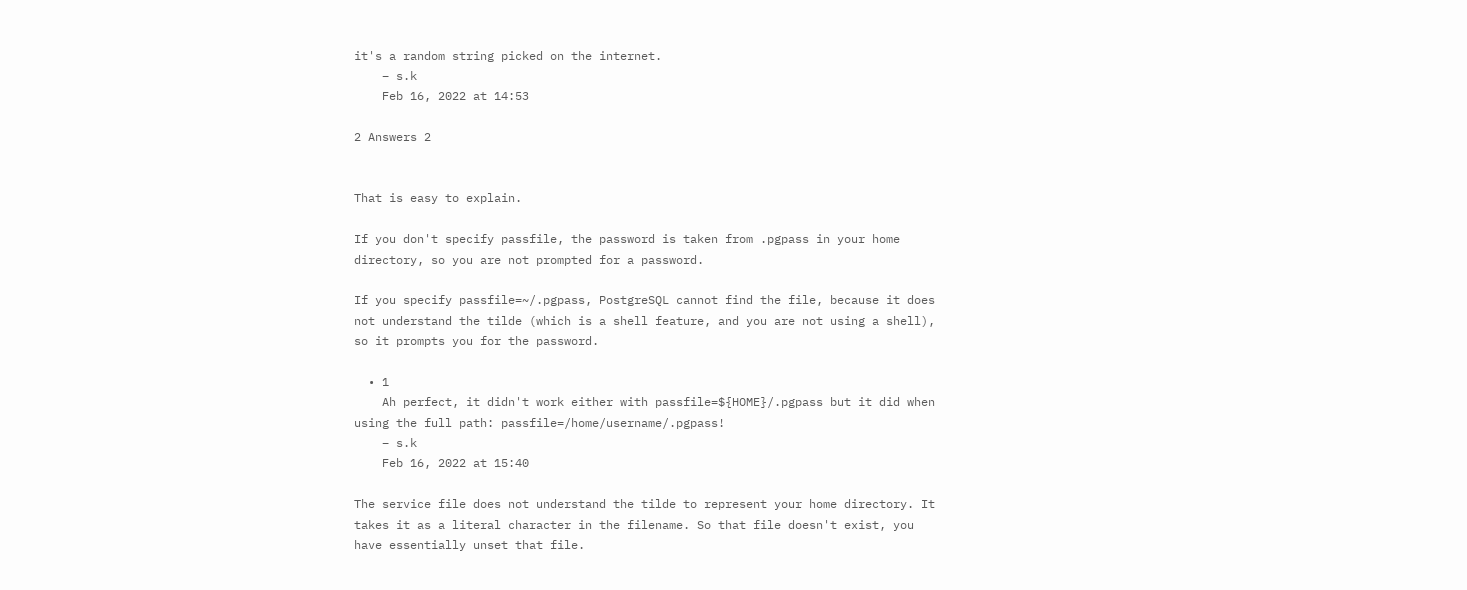it's a random string picked on the internet.
    – s.k
    Feb 16, 2022 at 14:53

2 Answers 2


That is easy to explain.

If you don't specify passfile, the password is taken from .pgpass in your home directory, so you are not prompted for a password.

If you specify passfile=~/.pgpass, PostgreSQL cannot find the file, because it does not understand the tilde (which is a shell feature, and you are not using a shell), so it prompts you for the password.

  • 1
    Ah perfect, it didn't work either with passfile=${HOME}/.pgpass but it did when using the full path: passfile=/home/username/.pgpass!
    – s.k
    Feb 16, 2022 at 15:40

The service file does not understand the tilde to represent your home directory. It takes it as a literal character in the filename. So that file doesn't exist, you have essentially unset that file.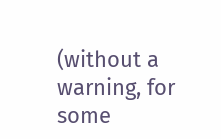(without a warning, for some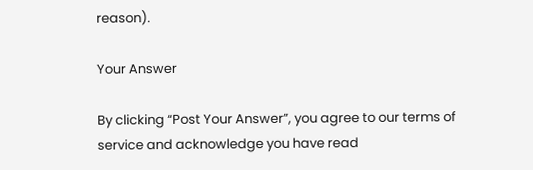reason).

Your Answer

By clicking “Post Your Answer”, you agree to our terms of service and acknowledge you have read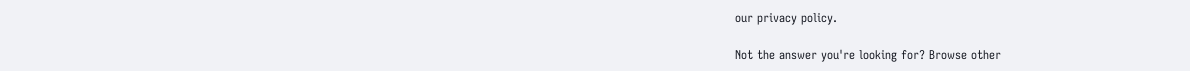our privacy policy.

Not the answer you're looking for? Browse other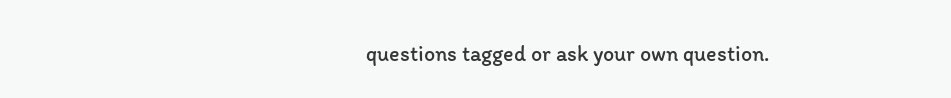questions tagged or ask your own question.